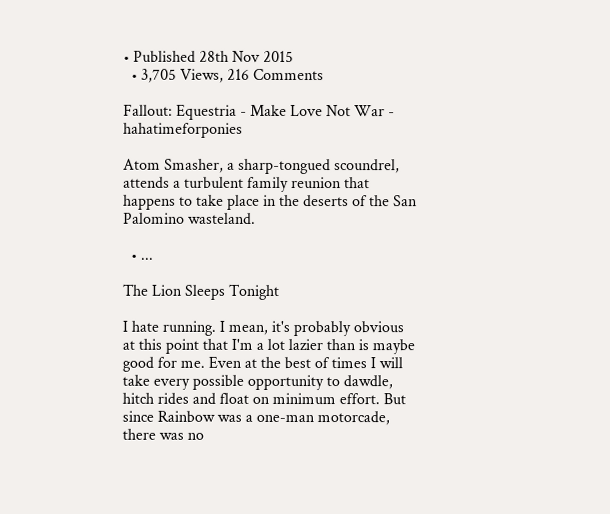• Published 28th Nov 2015
  • 3,705 Views, 216 Comments

Fallout: Equestria - Make Love Not War - hahatimeforponies

Atom Smasher, a sharp-tongued scoundrel, attends a turbulent family reunion that happens to take place in the deserts of the San Palomino wasteland.

  • ...

The Lion Sleeps Tonight

I hate running. I mean, it's probably obvious at this point that I'm a lot lazier than is maybe good for me. Even at the best of times I will take every possible opportunity to dawdle, hitch rides and float on minimum effort. But since Rainbow was a one-man motorcade, there was no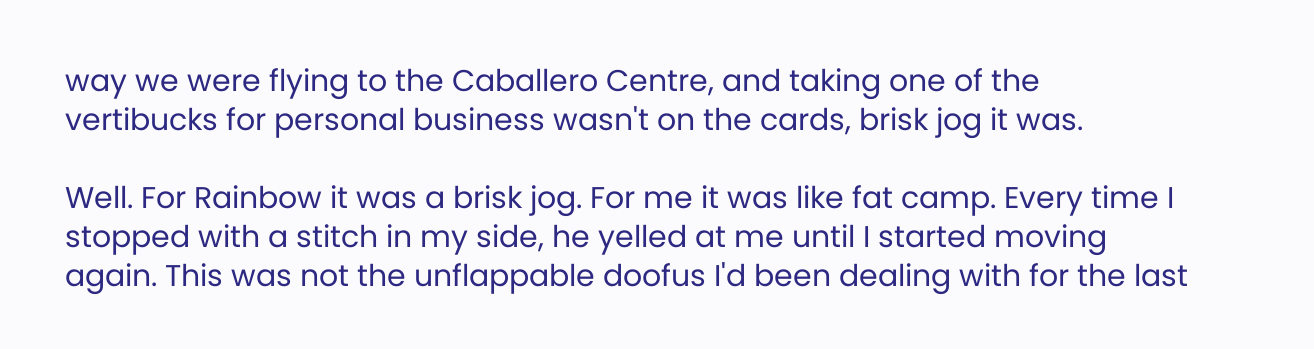way we were flying to the Caballero Centre, and taking one of the vertibucks for personal business wasn't on the cards, brisk jog it was.

Well. For Rainbow it was a brisk jog. For me it was like fat camp. Every time I stopped with a stitch in my side, he yelled at me until I started moving again. This was not the unflappable doofus I'd been dealing with for the last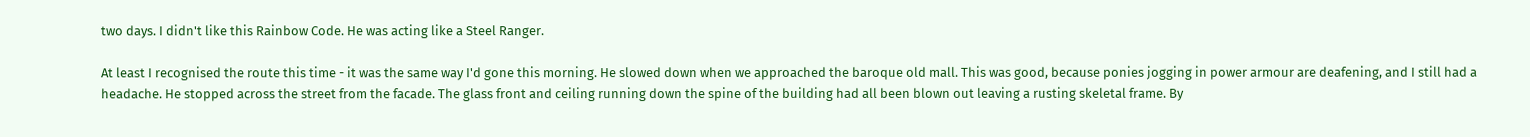two days. I didn't like this Rainbow Code. He was acting like a Steel Ranger.

At least I recognised the route this time - it was the same way I'd gone this morning. He slowed down when we approached the baroque old mall. This was good, because ponies jogging in power armour are deafening, and I still had a headache. He stopped across the street from the facade. The glass front and ceiling running down the spine of the building had all been blown out leaving a rusting skeletal frame. By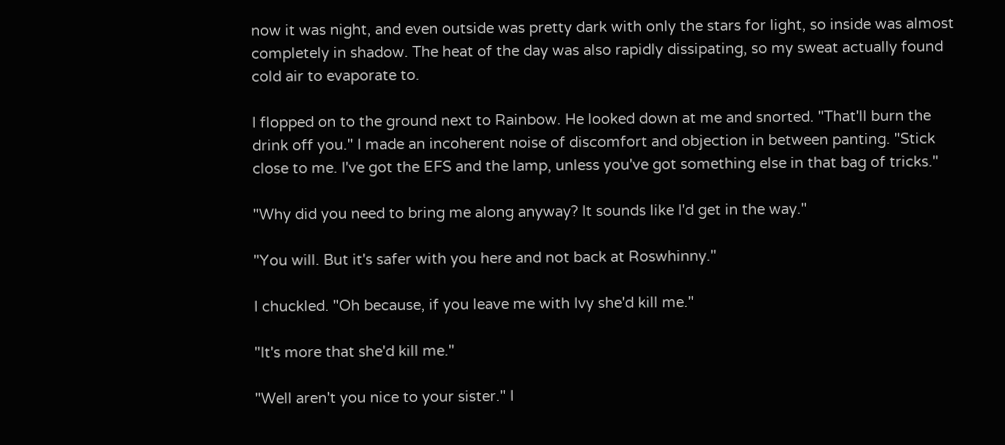now it was night, and even outside was pretty dark with only the stars for light, so inside was almost completely in shadow. The heat of the day was also rapidly dissipating, so my sweat actually found cold air to evaporate to.

I flopped on to the ground next to Rainbow. He looked down at me and snorted. "That'll burn the drink off you." I made an incoherent noise of discomfort and objection in between panting. "Stick close to me. I've got the EFS and the lamp, unless you've got something else in that bag of tricks."

"Why did you need to bring me along anyway? It sounds like I'd get in the way."

"You will. But it's safer with you here and not back at Roswhinny."

I chuckled. "Oh because, if you leave me with Ivy she'd kill me."

"It's more that she'd kill me."

"Well aren't you nice to your sister." I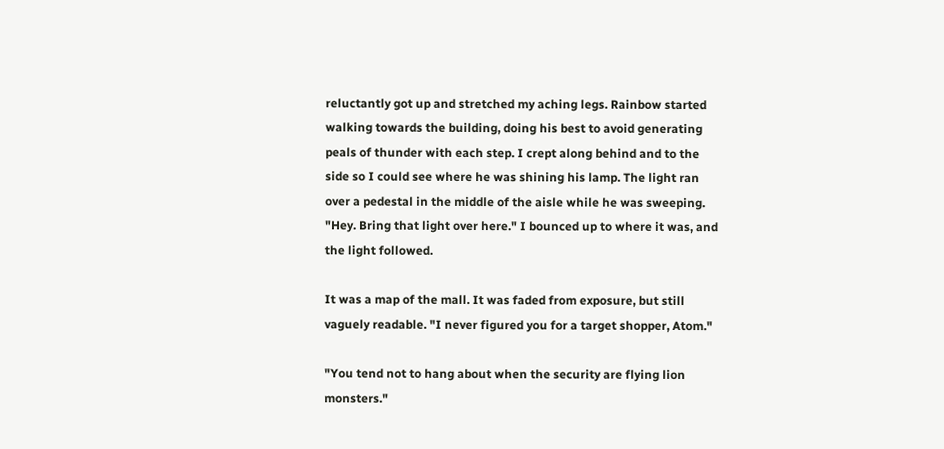reluctantly got up and stretched my aching legs. Rainbow started walking towards the building, doing his best to avoid generating peals of thunder with each step. I crept along behind and to the side so I could see where he was shining his lamp. The light ran over a pedestal in the middle of the aisle while he was sweeping. "Hey. Bring that light over here." I bounced up to where it was, and the light followed.

It was a map of the mall. It was faded from exposure, but still vaguely readable. "I never figured you for a target shopper, Atom."

"You tend not to hang about when the security are flying lion monsters."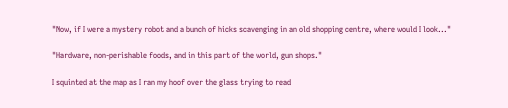"Now, if I were a mystery robot and a bunch of hicks scavenging in an old shopping centre, where would I look..."

"Hardware, non-perishable foods, and in this part of the world, gun shops."

I squinted at the map as I ran my hoof over the glass trying to read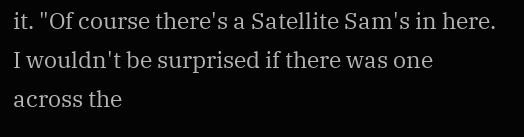it. "Of course there's a Satellite Sam's in here. I wouldn't be surprised if there was one across the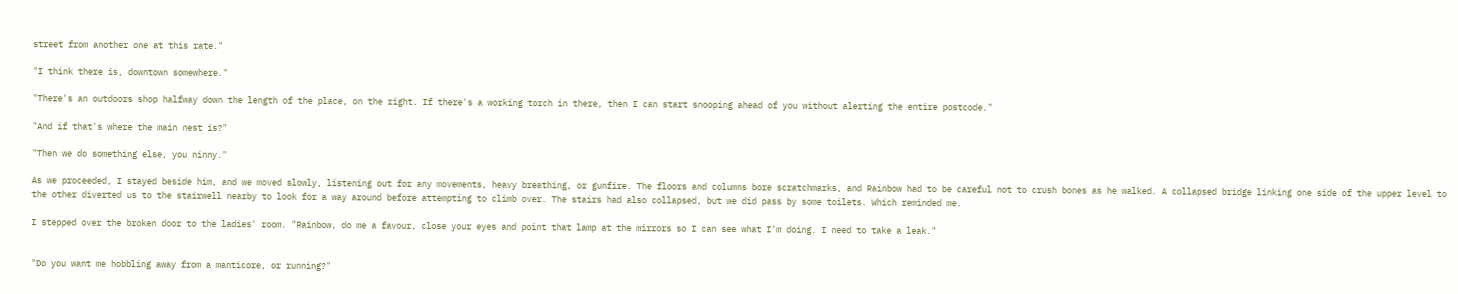street from another one at this rate."

"I think there is, downtown somewhere."

"There's an outdoors shop halfway down the length of the place, on the right. If there's a working torch in there, then I can start snooping ahead of you without alerting the entire postcode."

"And if that's where the main nest is?"

"Then we do something else, you ninny."

As we proceeded, I stayed beside him, and we moved slowly, listening out for any movements, heavy breathing, or gunfire. The floors and columns bore scratchmarks, and Rainbow had to be careful not to crush bones as he walked. A collapsed bridge linking one side of the upper level to the other diverted us to the stairwell nearby to look for a way around before attempting to climb over. The stairs had also collapsed, but we did pass by some toilets. Which reminded me.

I stepped over the broken door to the ladies' room. "Rainbow, do me a favour, close your eyes and point that lamp at the mirrors so I can see what I'm doing. I need to take a leak."


"Do you want me hobbling away from a manticore, or running?"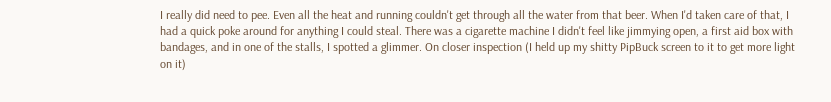I really did need to pee. Even all the heat and running couldn't get through all the water from that beer. When I'd taken care of that, I had a quick poke around for anything I could steal. There was a cigarette machine I didn't feel like jimmying open, a first aid box with bandages, and in one of the stalls, I spotted a glimmer. On closer inspection (I held up my shitty PipBuck screen to it to get more light on it)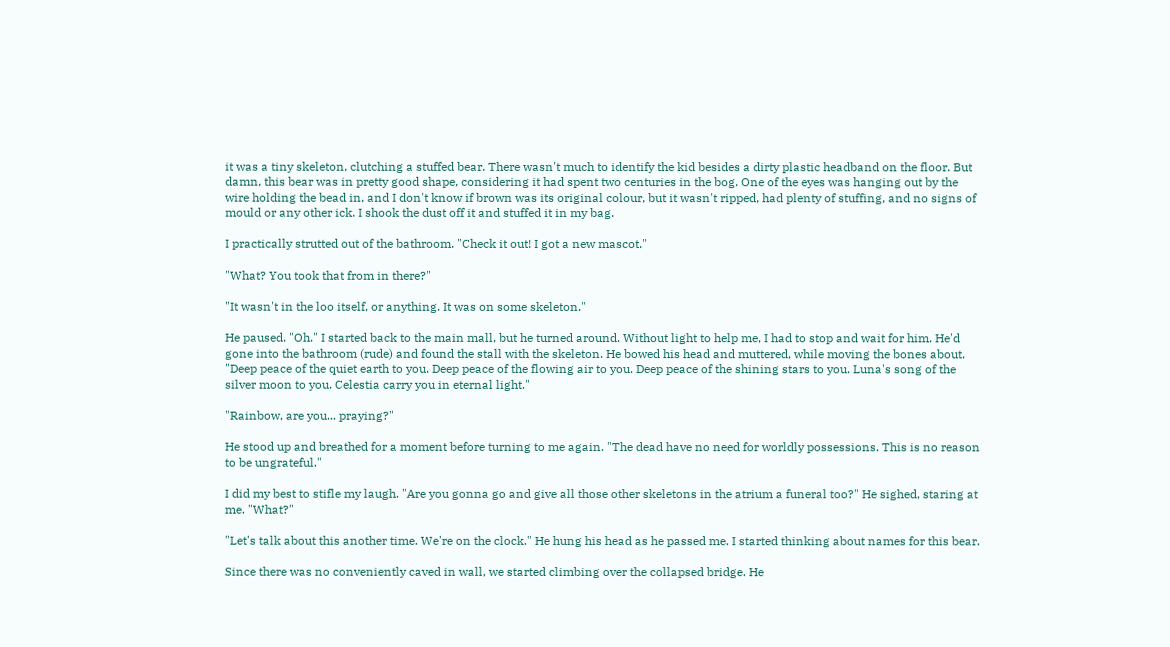it was a tiny skeleton, clutching a stuffed bear. There wasn't much to identify the kid besides a dirty plastic headband on the floor. But damn, this bear was in pretty good shape, considering it had spent two centuries in the bog. One of the eyes was hanging out by the wire holding the bead in, and I don't know if brown was its original colour, but it wasn't ripped, had plenty of stuffing, and no signs of mould or any other ick. I shook the dust off it and stuffed it in my bag.

I practically strutted out of the bathroom. "Check it out! I got a new mascot."

"What? You took that from in there?"

"It wasn't in the loo itself, or anything. It was on some skeleton."

He paused. "Oh." I started back to the main mall, but he turned around. Without light to help me, I had to stop and wait for him. He'd gone into the bathroom (rude) and found the stall with the skeleton. He bowed his head and muttered, while moving the bones about. "Deep peace of the quiet earth to you. Deep peace of the flowing air to you. Deep peace of the shining stars to you. Luna's song of the silver moon to you. Celestia carry you in eternal light."

"Rainbow, are you... praying?"

He stood up and breathed for a moment before turning to me again. "The dead have no need for worldly possessions. This is no reason to be ungrateful."

I did my best to stifle my laugh. "Are you gonna go and give all those other skeletons in the atrium a funeral too?" He sighed, staring at me. "What?"

"Let's talk about this another time. We're on the clock." He hung his head as he passed me. I started thinking about names for this bear.

Since there was no conveniently caved in wall, we started climbing over the collapsed bridge. He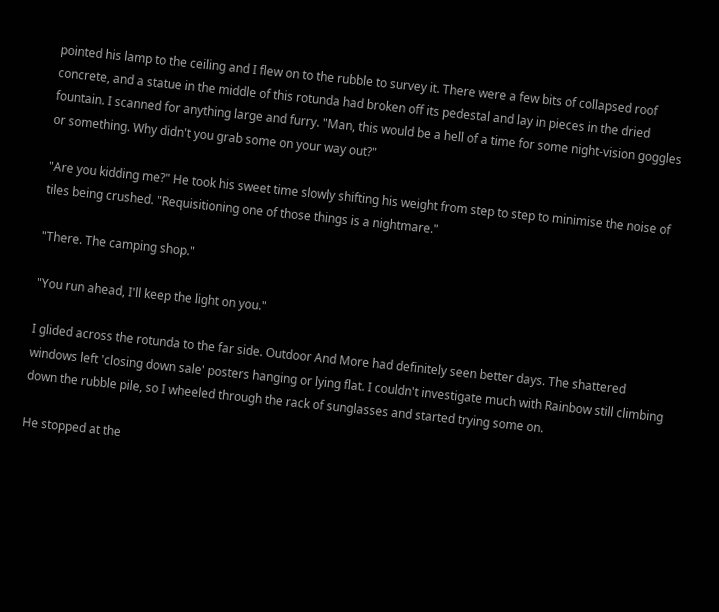pointed his lamp to the ceiling and I flew on to the rubble to survey it. There were a few bits of collapsed roof concrete, and a statue in the middle of this rotunda had broken off its pedestal and lay in pieces in the dried fountain. I scanned for anything large and furry. "Man, this would be a hell of a time for some night-vision goggles or something. Why didn't you grab some on your way out?"

"Are you kidding me?" He took his sweet time slowly shifting his weight from step to step to minimise the noise of tiles being crushed. "Requisitioning one of those things is a nightmare."

"There. The camping shop."

"You run ahead, I'll keep the light on you."

I glided across the rotunda to the far side. Outdoor And More had definitely seen better days. The shattered windows left 'closing down sale' posters hanging or lying flat. I couldn't investigate much with Rainbow still climbing down the rubble pile, so I wheeled through the rack of sunglasses and started trying some on.

He stopped at the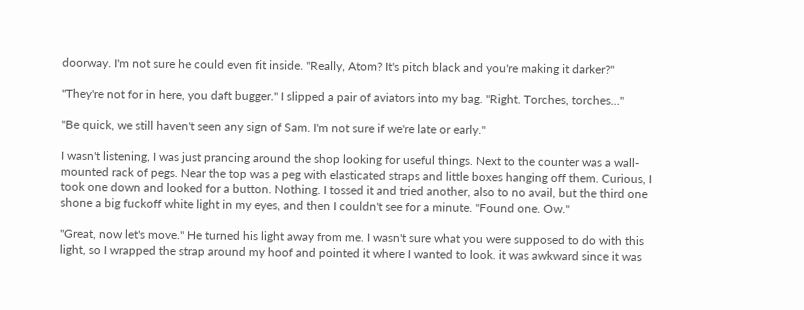doorway. I'm not sure he could even fit inside. "Really, Atom? It's pitch black and you're making it darker?"

"They're not for in here, you daft bugger." I slipped a pair of aviators into my bag. "Right. Torches, torches..."

"Be quick, we still haven't seen any sign of Sam. I'm not sure if we're late or early."

I wasn't listening, I was just prancing around the shop looking for useful things. Next to the counter was a wall-mounted rack of pegs. Near the top was a peg with elasticated straps and little boxes hanging off them. Curious, I took one down and looked for a button. Nothing. I tossed it and tried another, also to no avail, but the third one shone a big fuckoff white light in my eyes, and then I couldn't see for a minute. "Found one. Ow."

"Great, now let's move." He turned his light away from me. I wasn't sure what you were supposed to do with this light, so I wrapped the strap around my hoof and pointed it where I wanted to look. it was awkward since it was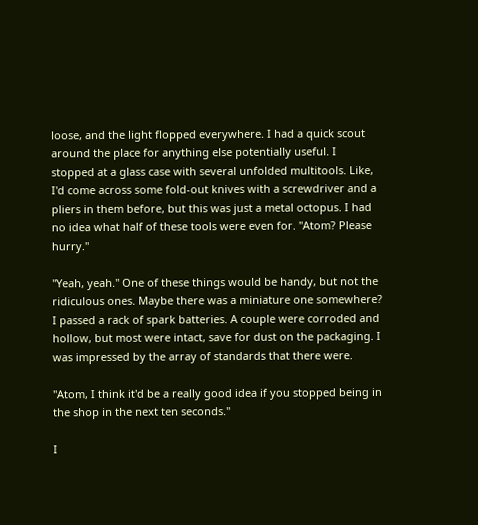loose, and the light flopped everywhere. I had a quick scout around the place for anything else potentially useful. I stopped at a glass case with several unfolded multitools. Like, I'd come across some fold-out knives with a screwdriver and a pliers in them before, but this was just a metal octopus. I had no idea what half of these tools were even for. "Atom? Please hurry."

"Yeah, yeah." One of these things would be handy, but not the ridiculous ones. Maybe there was a miniature one somewhere? I passed a rack of spark batteries. A couple were corroded and hollow, but most were intact, save for dust on the packaging. I was impressed by the array of standards that there were.

"Atom, I think it'd be a really good idea if you stopped being in the shop in the next ten seconds."

I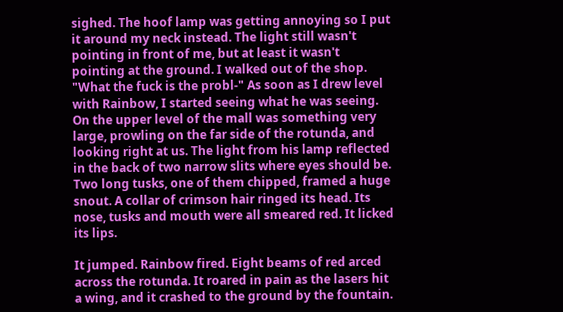sighed. The hoof lamp was getting annoying so I put it around my neck instead. The light still wasn't pointing in front of me, but at least it wasn't pointing at the ground. I walked out of the shop. "What the fuck is the probl-" As soon as I drew level with Rainbow, I started seeing what he was seeing. On the upper level of the mall was something very large, prowling on the far side of the rotunda, and looking right at us. The light from his lamp reflected in the back of two narrow slits where eyes should be. Two long tusks, one of them chipped, framed a huge snout. A collar of crimson hair ringed its head. Its nose, tusks and mouth were all smeared red. It licked its lips.

It jumped. Rainbow fired. Eight beams of red arced across the rotunda. It roared in pain as the lasers hit a wing, and it crashed to the ground by the fountain.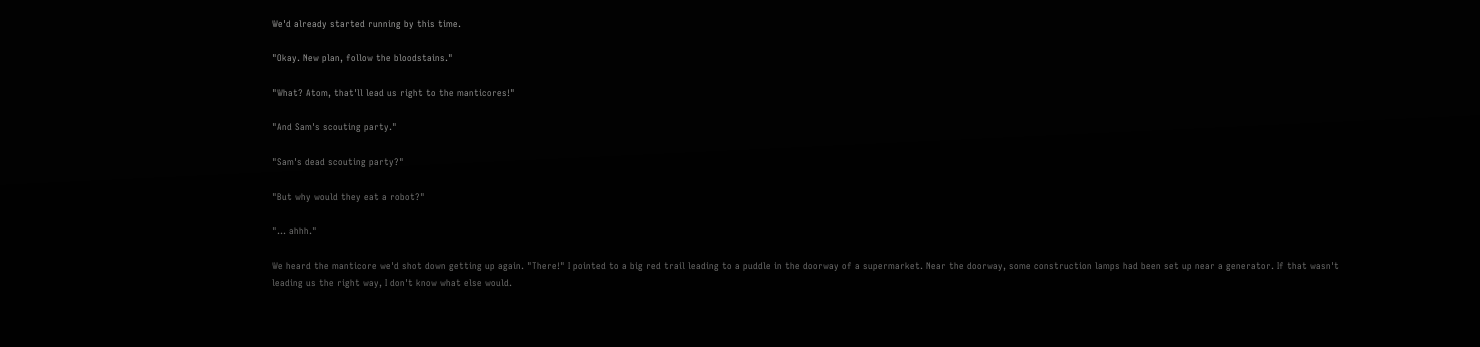We'd already started running by this time.

"Okay. New plan, follow the bloodstains."

"What? Atom, that'll lead us right to the manticores!"

"And Sam's scouting party."

"Sam's dead scouting party?"

"But why would they eat a robot?"

"... ahhh."

We heard the manticore we'd shot down getting up again. "There!" I pointed to a big red trail leading to a puddle in the doorway of a supermarket. Near the doorway, some construction lamps had been set up near a generator. If that wasn't leading us the right way, I don't know what else would.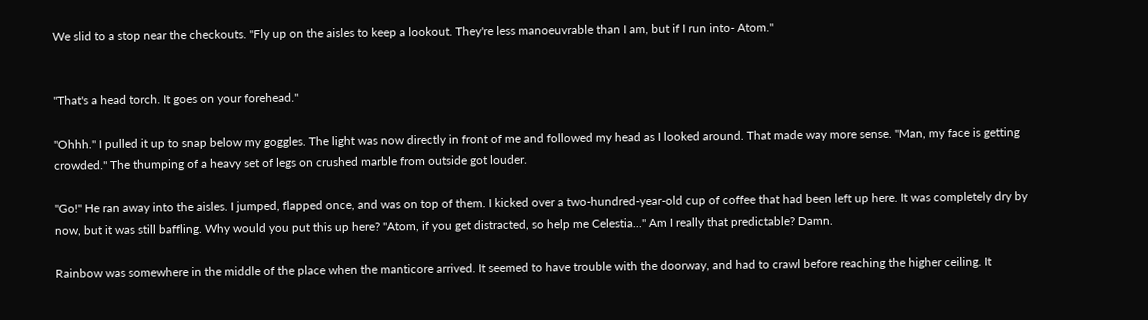We slid to a stop near the checkouts. "Fly up on the aisles to keep a lookout. They're less manoeuvrable than I am, but if I run into- Atom."


"That's a head torch. It goes on your forehead."

"Ohhh." I pulled it up to snap below my goggles. The light was now directly in front of me and followed my head as I looked around. That made way more sense. "Man, my face is getting crowded." The thumping of a heavy set of legs on crushed marble from outside got louder.

"Go!" He ran away into the aisles. I jumped, flapped once, and was on top of them. I kicked over a two-hundred-year-old cup of coffee that had been left up here. It was completely dry by now, but it was still baffling. Why would you put this up here? "Atom, if you get distracted, so help me Celestia..." Am I really that predictable? Damn.

Rainbow was somewhere in the middle of the place when the manticore arrived. It seemed to have trouble with the doorway, and had to crawl before reaching the higher ceiling. It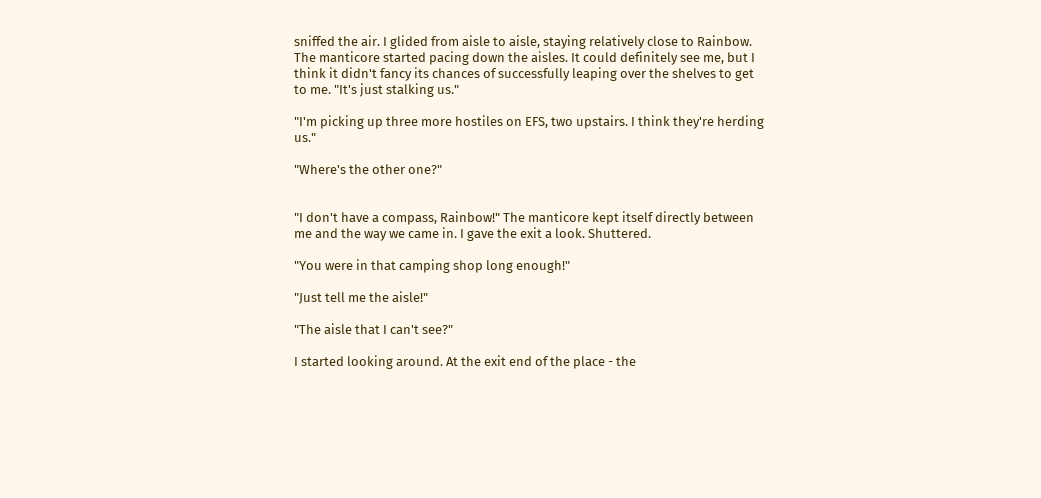sniffed the air. I glided from aisle to aisle, staying relatively close to Rainbow. The manticore started pacing down the aisles. It could definitely see me, but I think it didn't fancy its chances of successfully leaping over the shelves to get to me. "It's just stalking us."

"I'm picking up three more hostiles on EFS, two upstairs. I think they're herding us."

"Where's the other one?"


"I don't have a compass, Rainbow!" The manticore kept itself directly between me and the way we came in. I gave the exit a look. Shuttered.

"You were in that camping shop long enough!"

"Just tell me the aisle!"

"The aisle that I can't see?"

I started looking around. At the exit end of the place - the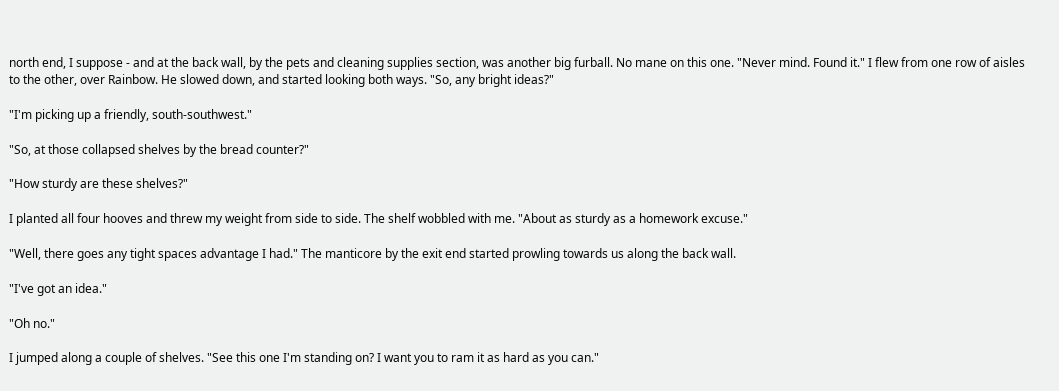north end, I suppose - and at the back wall, by the pets and cleaning supplies section, was another big furball. No mane on this one. "Never mind. Found it." I flew from one row of aisles to the other, over Rainbow. He slowed down, and started looking both ways. "So, any bright ideas?"

"I'm picking up a friendly, south-southwest."

"So, at those collapsed shelves by the bread counter?"

"How sturdy are these shelves?"

I planted all four hooves and threw my weight from side to side. The shelf wobbled with me. "About as sturdy as a homework excuse."

"Well, there goes any tight spaces advantage I had." The manticore by the exit end started prowling towards us along the back wall.

"I've got an idea."

"Oh no."

I jumped along a couple of shelves. "See this one I'm standing on? I want you to ram it as hard as you can."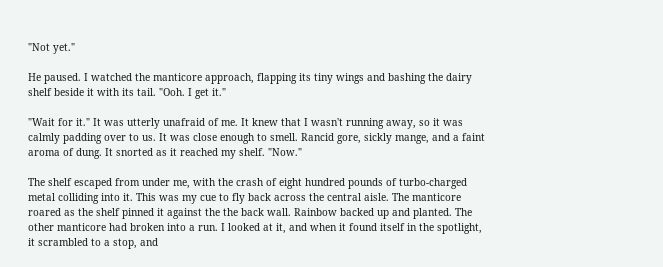"Not yet."

He paused. I watched the manticore approach, flapping its tiny wings and bashing the dairy shelf beside it with its tail. "Ooh. I get it."

"Wait for it." It was utterly unafraid of me. It knew that I wasn't running away, so it was calmly padding over to us. It was close enough to smell. Rancid gore, sickly mange, and a faint aroma of dung. It snorted as it reached my shelf. "Now."

The shelf escaped from under me, with the crash of eight hundred pounds of turbo-charged metal colliding into it. This was my cue to fly back across the central aisle. The manticore roared as the shelf pinned it against the the back wall. Rainbow backed up and planted. The other manticore had broken into a run. I looked at it, and when it found itself in the spotlight, it scrambled to a stop, and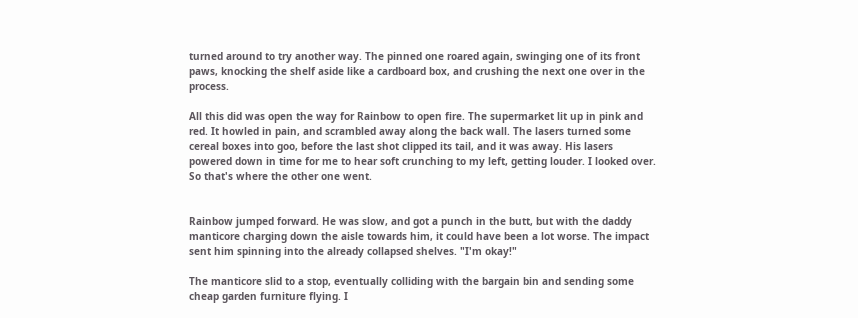turned around to try another way. The pinned one roared again, swinging one of its front paws, knocking the shelf aside like a cardboard box, and crushing the next one over in the process.

All this did was open the way for Rainbow to open fire. The supermarket lit up in pink and red. It howled in pain, and scrambled away along the back wall. The lasers turned some cereal boxes into goo, before the last shot clipped its tail, and it was away. His lasers powered down in time for me to hear soft crunching to my left, getting louder. I looked over. So that's where the other one went.


Rainbow jumped forward. He was slow, and got a punch in the butt, but with the daddy manticore charging down the aisle towards him, it could have been a lot worse. The impact sent him spinning into the already collapsed shelves. "I'm okay!"

The manticore slid to a stop, eventually colliding with the bargain bin and sending some cheap garden furniture flying. I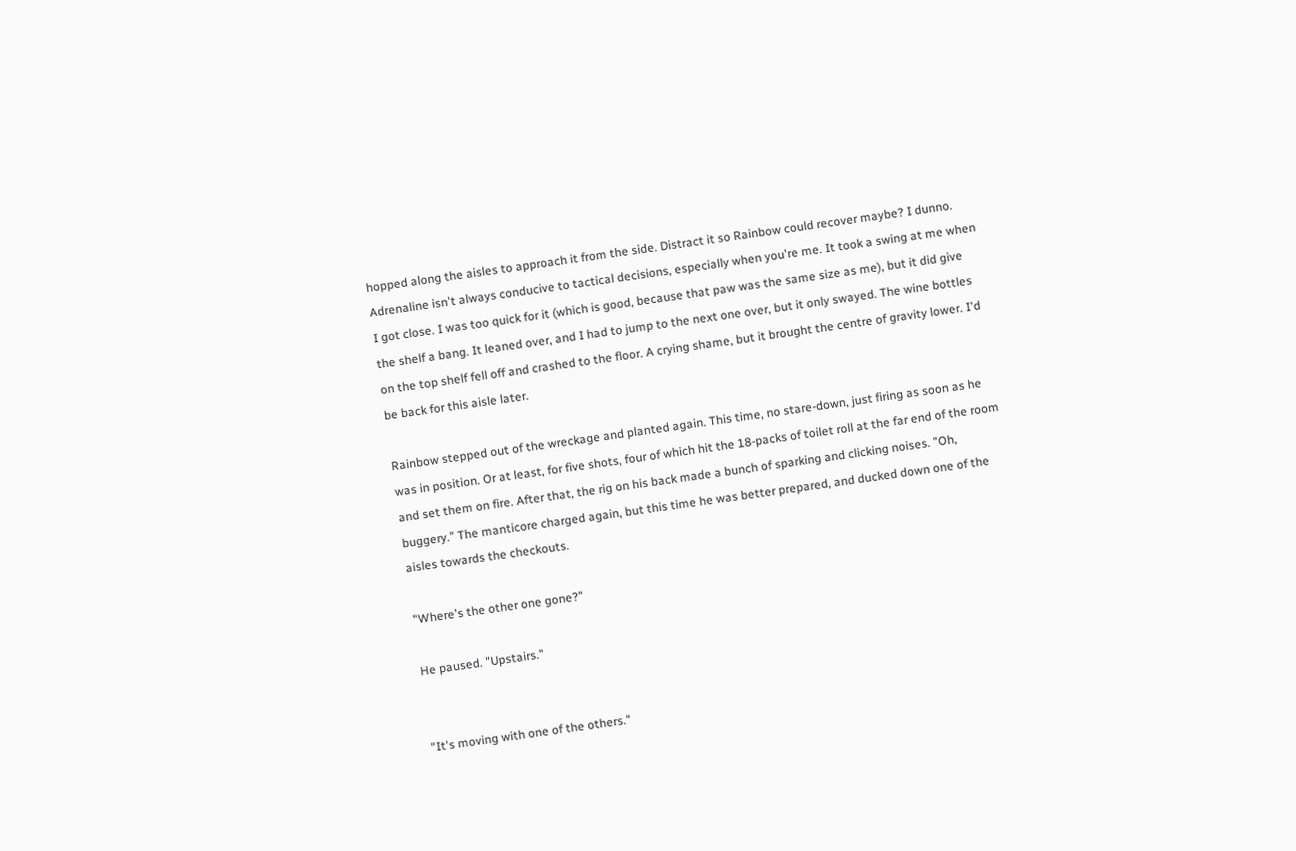hopped along the aisles to approach it from the side. Distract it so Rainbow could recover maybe? I dunno. Adrenaline isn't always conducive to tactical decisions, especially when you're me. It took a swing at me when I got close. I was too quick for it (which is good, because that paw was the same size as me), but it did give the shelf a bang. It leaned over, and I had to jump to the next one over, but it only swayed. The wine bottles on the top shelf fell off and crashed to the floor. A crying shame, but it brought the centre of gravity lower. I'd be back for this aisle later.

Rainbow stepped out of the wreckage and planted again. This time, no stare-down, just firing as soon as he was in position. Or at least, for five shots, four of which hit the 18-packs of toilet roll at the far end of the room and set them on fire. After that, the rig on his back made a bunch of sparking and clicking noises. "Oh, buggery." The manticore charged again, but this time he was better prepared, and ducked down one of the aisles towards the checkouts.

"Where's the other one gone?"

He paused. "Upstairs."


"It's moving with one of the others."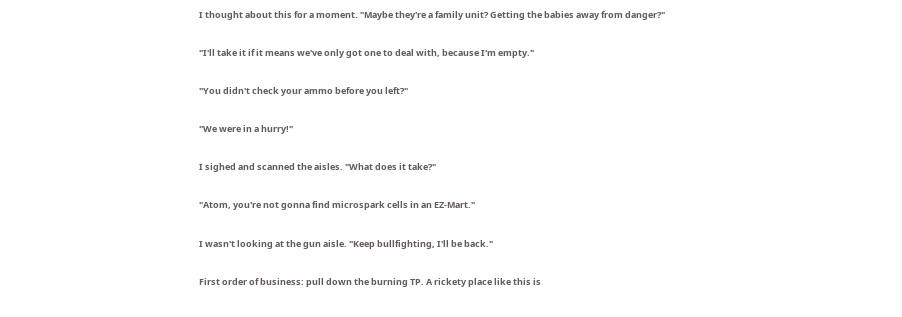I thought about this for a moment. "Maybe they're a family unit? Getting the babies away from danger?"

"I'll take it if it means we've only got one to deal with, because I'm empty."

"You didn't check your ammo before you left?"

"We were in a hurry!"

I sighed and scanned the aisles. "What does it take?"

"Atom, you're not gonna find microspark cells in an EZ-Mart."

I wasn't looking at the gun aisle. "Keep bullfighting, I'll be back."

First order of business: pull down the burning TP. A rickety place like this is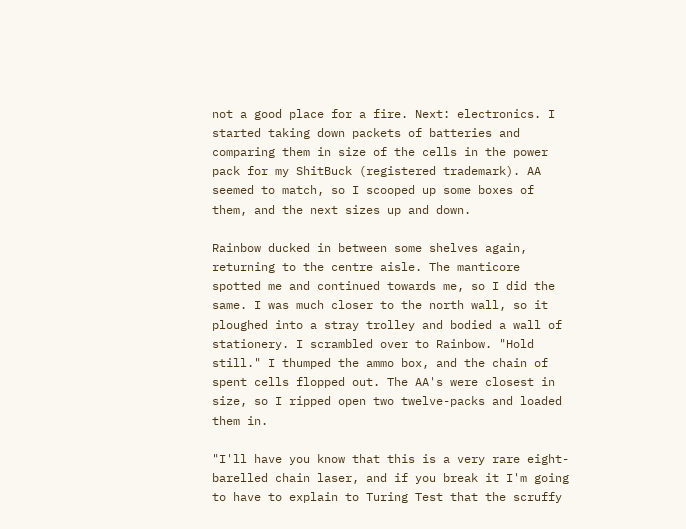not a good place for a fire. Next: electronics. I started taking down packets of batteries and comparing them in size of the cells in the power pack for my ShitBuck (registered trademark). AA seemed to match, so I scooped up some boxes of them, and the next sizes up and down.

Rainbow ducked in between some shelves again, returning to the centre aisle. The manticore spotted me and continued towards me, so I did the same. I was much closer to the north wall, so it ploughed into a stray trolley and bodied a wall of stationery. I scrambled over to Rainbow. "Hold still." I thumped the ammo box, and the chain of spent cells flopped out. The AA's were closest in size, so I ripped open two twelve-packs and loaded them in.

"I'll have you know that this is a very rare eight-barelled chain laser, and if you break it I'm going to have to explain to Turing Test that the scruffy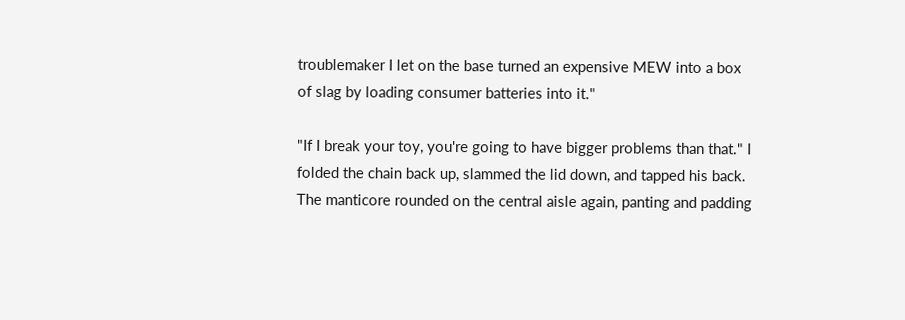troublemaker I let on the base turned an expensive MEW into a box of slag by loading consumer batteries into it."

"If I break your toy, you're going to have bigger problems than that." I folded the chain back up, slammed the lid down, and tapped his back. The manticore rounded on the central aisle again, panting and padding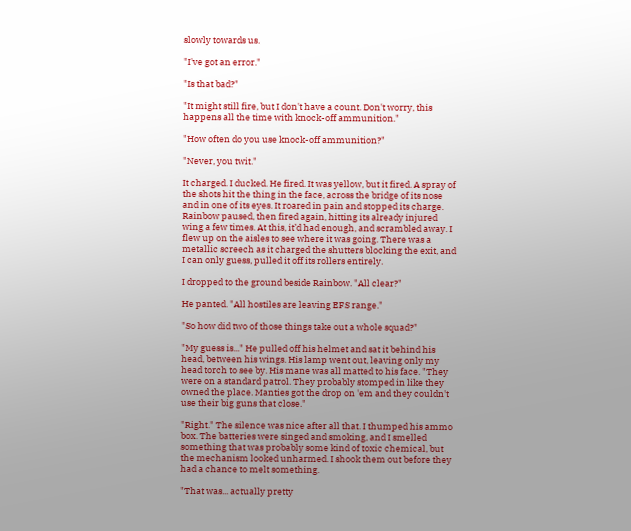slowly towards us.

"I've got an error."

"Is that bad?"

"It might still fire, but I don't have a count. Don't worry, this happens all the time with knock-off ammunition."

"How often do you use knock-off ammunition?"

"Never, you twit."

It charged. I ducked. He fired. It was yellow, but it fired. A spray of the shots hit the thing in the face, across the bridge of its nose and in one of its eyes. It roared in pain and stopped its charge. Rainbow paused, then fired again, hitting its already injured wing a few times. At this, it’d had enough, and scrambled away. I flew up on the aisles to see where it was going. There was a metallic screech as it charged the shutters blocking the exit, and I can only guess, pulled it off its rollers entirely.

I dropped to the ground beside Rainbow. "All clear?"

He panted. "All hostiles are leaving EFS range."

"So how did two of those things take out a whole squad?"

"My guess is..." He pulled off his helmet and sat it behind his head, between his wings. His lamp went out, leaving only my head torch to see by. His mane was all matted to his face. "They were on a standard patrol. They probably stomped in like they owned the place. Manties got the drop on 'em and they couldn't use their big guns that close."

"Right." The silence was nice after all that. I thumped his ammo box. The batteries were singed and smoking, and I smelled something that was probably some kind of toxic chemical, but the mechanism looked unharmed. I shook them out before they had a chance to melt something.

"That was... actually pretty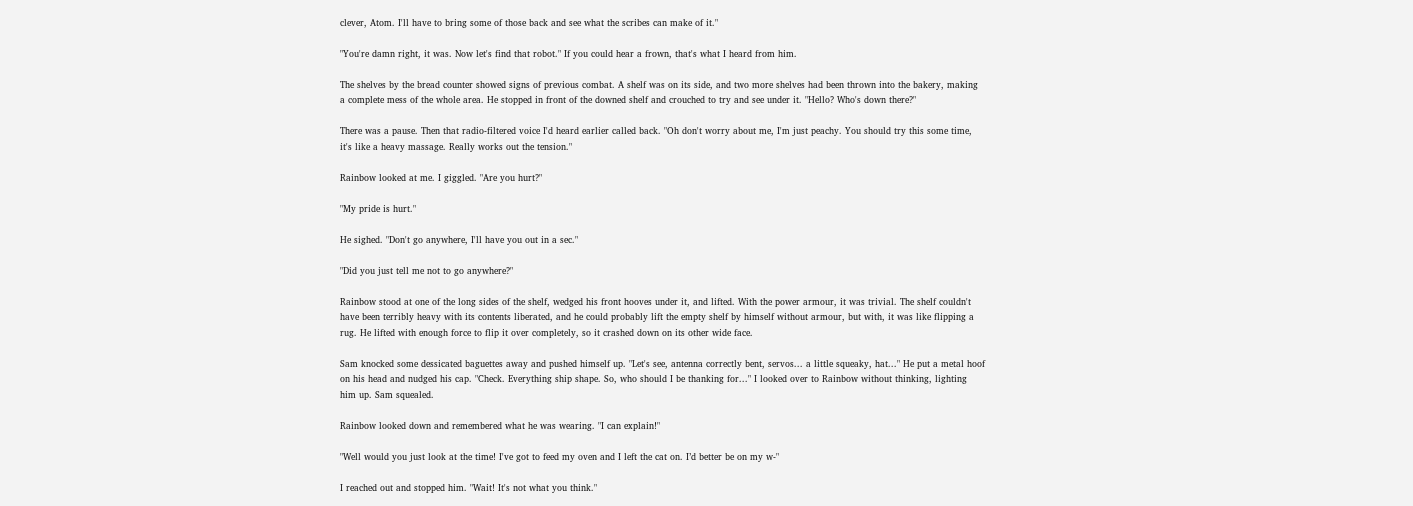clever, Atom. I'll have to bring some of those back and see what the scribes can make of it."

"You're damn right, it was. Now let's find that robot." If you could hear a frown, that's what I heard from him.

The shelves by the bread counter showed signs of previous combat. A shelf was on its side, and two more shelves had been thrown into the bakery, making a complete mess of the whole area. He stopped in front of the downed shelf and crouched to try and see under it. "Hello? Who's down there?"

There was a pause. Then that radio-filtered voice I'd heard earlier called back. "Oh don't worry about me, I'm just peachy. You should try this some time, it's like a heavy massage. Really works out the tension."

Rainbow looked at me. I giggled. "Are you hurt?"

"My pride is hurt."

He sighed. "Don't go anywhere, I'll have you out in a sec."

"Did you just tell me not to go anywhere?"

Rainbow stood at one of the long sides of the shelf, wedged his front hooves under it, and lifted. With the power armour, it was trivial. The shelf couldn't have been terribly heavy with its contents liberated, and he could probably lift the empty shelf by himself without armour, but with, it was like flipping a rug. He lifted with enough force to flip it over completely, so it crashed down on its other wide face.

Sam knocked some dessicated baguettes away and pushed himself up. "Let's see, antenna correctly bent, servos... a little squeaky, hat..." He put a metal hoof on his head and nudged his cap. "Check. Everything ship shape. So, who should I be thanking for..." I looked over to Rainbow without thinking, lighting him up. Sam squealed.

Rainbow looked down and remembered what he was wearing. "I can explain!"

"Well would you just look at the time! I've got to feed my oven and I left the cat on. I’d better be on my w-"

I reached out and stopped him. "Wait! It's not what you think."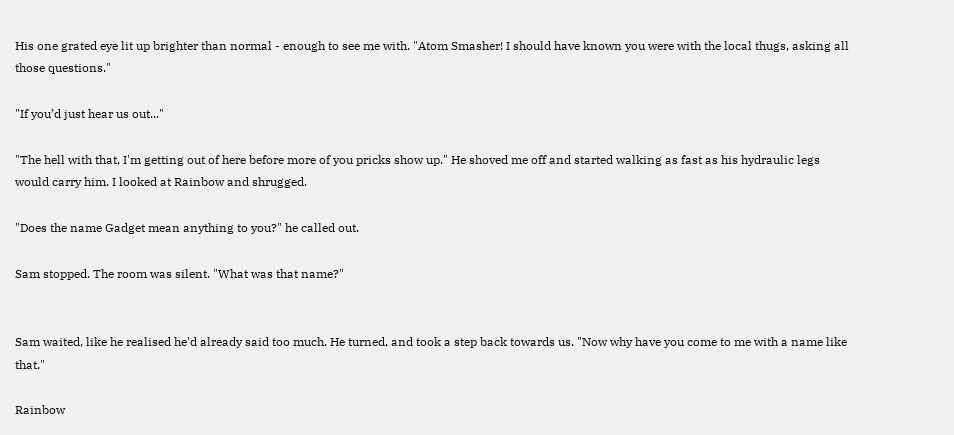His one grated eye lit up brighter than normal - enough to see me with. "Atom Smasher! I should have known you were with the local thugs, asking all those questions."

"If you’d just hear us out..."

"The hell with that, I'm getting out of here before more of you pricks show up." He shoved me off and started walking as fast as his hydraulic legs would carry him. I looked at Rainbow and shrugged.

"Does the name Gadget mean anything to you?" he called out.

Sam stopped. The room was silent. "What was that name?"


Sam waited, like he realised he'd already said too much. He turned, and took a step back towards us. "Now why have you come to me with a name like that."

Rainbow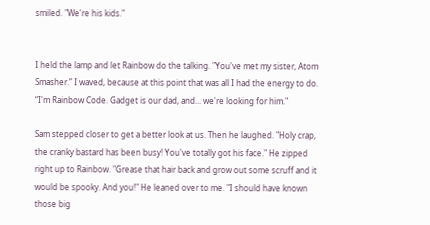smiled. "We're his kids."


I held the lamp and let Rainbow do the talking. "You've met my sister, Atom Smasher.” I waved, because at this point that was all I had the energy to do. “I'm Rainbow Code. Gadget is our dad, and... we're looking for him."

Sam stepped closer to get a better look at us. Then he laughed. "Holy crap, the cranky bastard has been busy! You've totally got his face." He zipped right up to Rainbow. "Grease that hair back and grow out some scruff and it would be spooky. And you!" He leaned over to me. "I should have known those big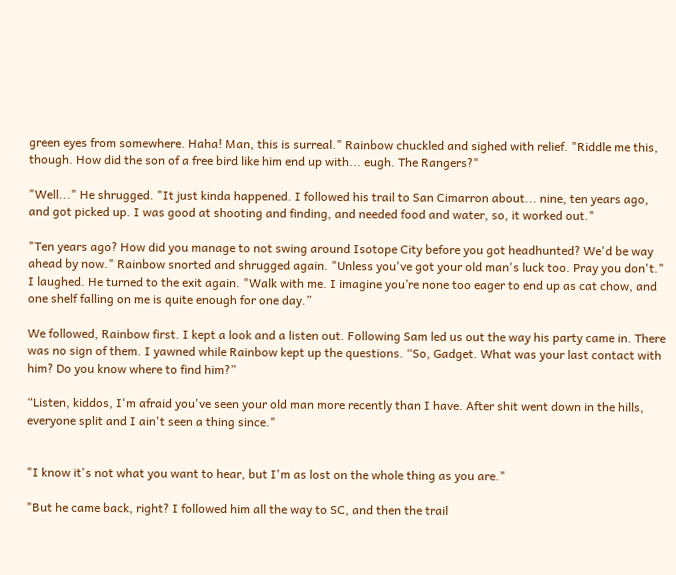green eyes from somewhere. Haha! Man, this is surreal." Rainbow chuckled and sighed with relief. "Riddle me this, though. How did the son of a free bird like him end up with... eugh. The Rangers?"

"Well..." He shrugged. "It just kinda happened. I followed his trail to San Cimarron about... nine, ten years ago, and got picked up. I was good at shooting and finding, and needed food and water, so, it worked out."

"Ten years ago? How did you manage to not swing around Isotope City before you got headhunted? We'd be way ahead by now." Rainbow snorted and shrugged again. "Unless you've got your old man's luck too. Pray you don't." I laughed. He turned to the exit again. "Walk with me. I imagine you’re none too eager to end up as cat chow, and one shelf falling on me is quite enough for one day.”

We followed, Rainbow first. I kept a look and a listen out. Following Sam led us out the way his party came in. There was no sign of them. I yawned while Rainbow kept up the questions. “So, Gadget. What was your last contact with him? Do you know where to find him?”

“Listen, kiddos, I'm afraid you've seen your old man more recently than I have. After shit went down in the hills, everyone split and I ain't seen a thing since."


"I know it's not what you want to hear, but I'm as lost on the whole thing as you are."

"But he came back, right? I followed him all the way to SC, and then the trail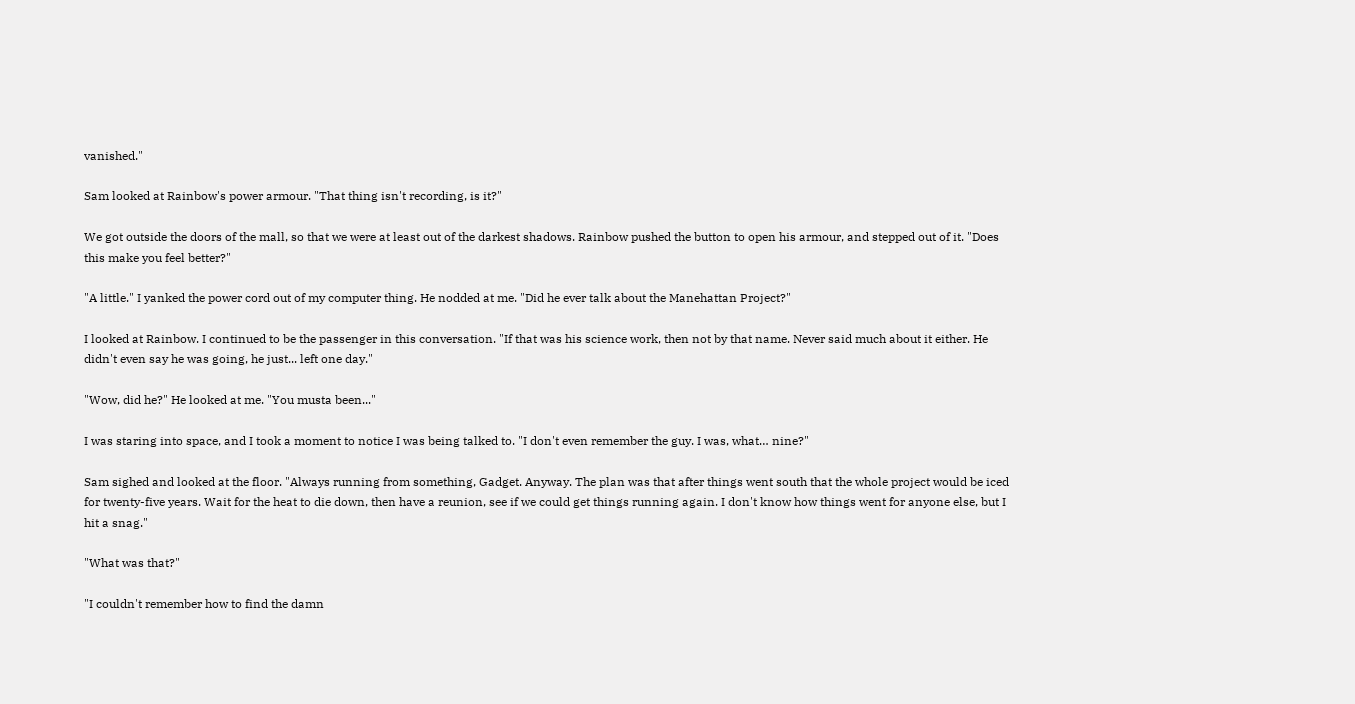vanished."

Sam looked at Rainbow's power armour. "That thing isn't recording, is it?"

We got outside the doors of the mall, so that we were at least out of the darkest shadows. Rainbow pushed the button to open his armour, and stepped out of it. "Does this make you feel better?"

"A little." I yanked the power cord out of my computer thing. He nodded at me. "Did he ever talk about the Manehattan Project?"

I looked at Rainbow. I continued to be the passenger in this conversation. "If that was his science work, then not by that name. Never said much about it either. He didn't even say he was going, he just... left one day."

"Wow, did he?" He looked at me. "You musta been..."

I was staring into space, and I took a moment to notice I was being talked to. "I don't even remember the guy. I was, what… nine?"

Sam sighed and looked at the floor. "Always running from something, Gadget. Anyway. The plan was that after things went south that the whole project would be iced for twenty-five years. Wait for the heat to die down, then have a reunion, see if we could get things running again. I don't know how things went for anyone else, but I hit a snag."

"What was that?"

"I couldn't remember how to find the damn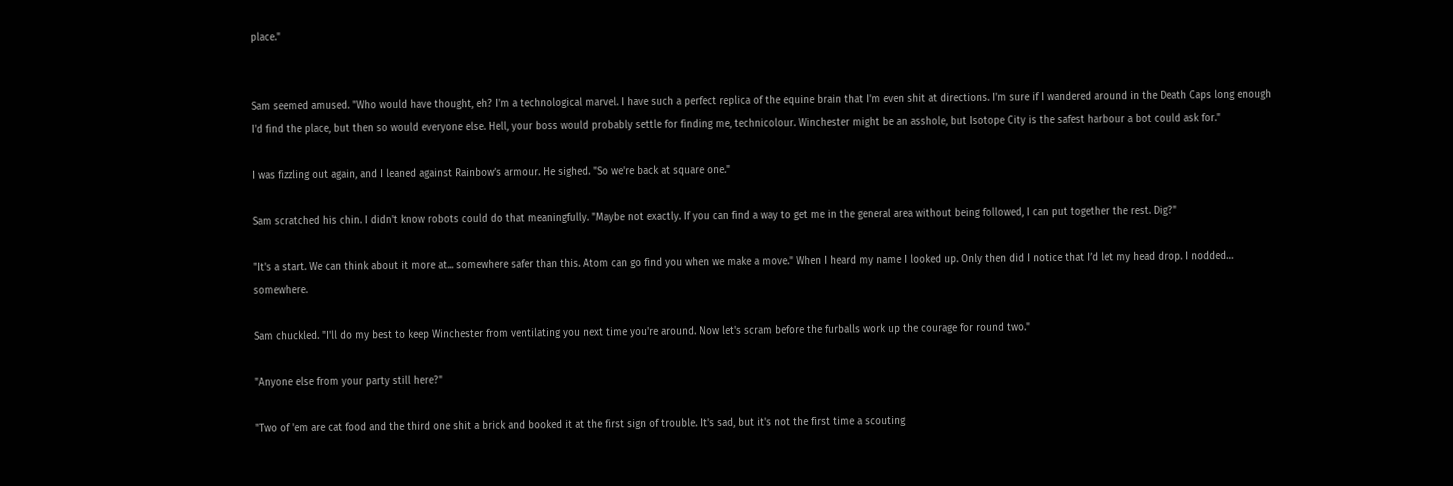place."


Sam seemed amused. "Who would have thought, eh? I'm a technological marvel. I have such a perfect replica of the equine brain that I'm even shit at directions. I'm sure if I wandered around in the Death Caps long enough I'd find the place, but then so would everyone else. Hell, your boss would probably settle for finding me, technicolour. Winchester might be an asshole, but Isotope City is the safest harbour a bot could ask for."

I was fizzling out again, and I leaned against Rainbow’s armour. He sighed. "So we're back at square one."

Sam scratched his chin. I didn't know robots could do that meaningfully. "Maybe not exactly. If you can find a way to get me in the general area without being followed, I can put together the rest. Dig?"

"It's a start. We can think about it more at... somewhere safer than this. Atom can go find you when we make a move." When I heard my name I looked up. Only then did I notice that I’d let my head drop. I nodded… somewhere.

Sam chuckled. "I'll do my best to keep Winchester from ventilating you next time you're around. Now let's scram before the furballs work up the courage for round two."

"Anyone else from your party still here?"

"Two of 'em are cat food and the third one shit a brick and booked it at the first sign of trouble. It's sad, but it's not the first time a scouting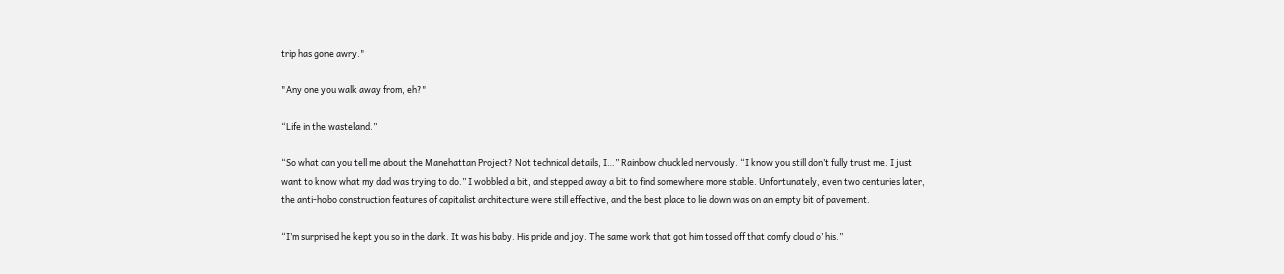trip has gone awry."

"Any one you walk away from, eh?"

“Life in the wasteland.”

“So what can you tell me about the Manehattan Project? Not technical details, I…” Rainbow chuckled nervously. “I know you still don’t fully trust me. I just want to know what my dad was trying to do.” I wobbled a bit, and stepped away a bit to find somewhere more stable. Unfortunately, even two centuries later, the anti-hobo construction features of capitalist architecture were still effective, and the best place to lie down was on an empty bit of pavement.

“I’m surprised he kept you so in the dark. It was his baby. His pride and joy. The same work that got him tossed off that comfy cloud o’ his.”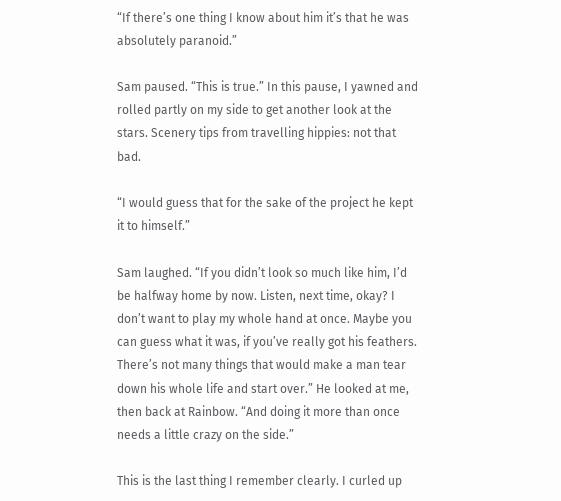“If there’s one thing I know about him it’s that he was absolutely paranoid.”

Sam paused. “This is true.” In this pause, I yawned and rolled partly on my side to get another look at the stars. Scenery tips from travelling hippies: not that bad.

“I would guess that for the sake of the project he kept it to himself.”

Sam laughed. “If you didn’t look so much like him, I’d be halfway home by now. Listen, next time, okay? I don’t want to play my whole hand at once. Maybe you can guess what it was, if you’ve really got his feathers. There’s not many things that would make a man tear down his whole life and start over.” He looked at me, then back at Rainbow. “And doing it more than once needs a little crazy on the side.”

This is the last thing I remember clearly. I curled up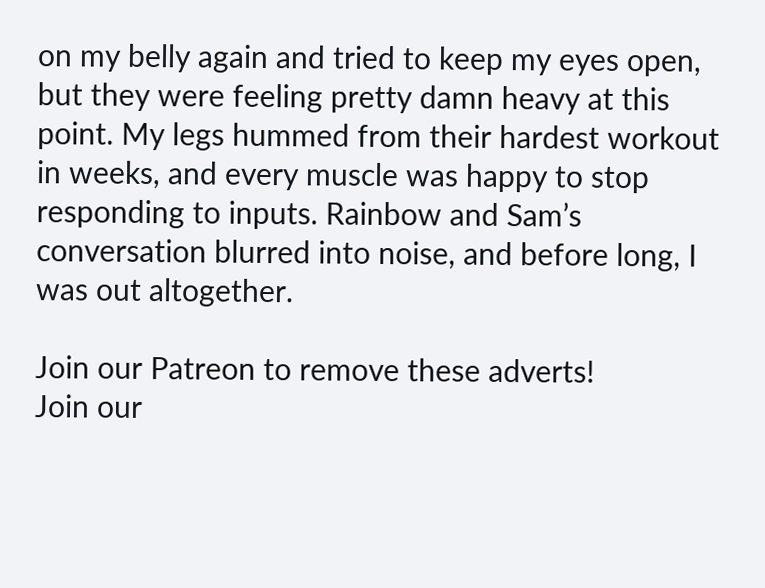on my belly again and tried to keep my eyes open, but they were feeling pretty damn heavy at this point. My legs hummed from their hardest workout in weeks, and every muscle was happy to stop responding to inputs. Rainbow and Sam’s conversation blurred into noise, and before long, I was out altogether.

Join our Patreon to remove these adverts!
Join our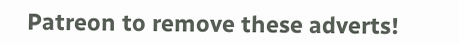Patreon to remove these adverts!